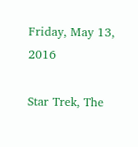Friday, May 13, 2016

Star Trek, The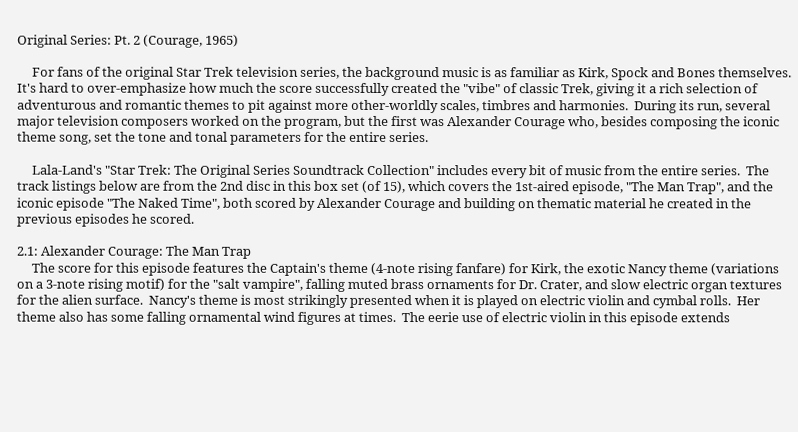Original Series: Pt. 2 (Courage, 1965)

     For fans of the original Star Trek television series, the background music is as familiar as Kirk, Spock and Bones themselves.  It's hard to over-emphasize how much the score successfully created the "vibe" of classic Trek, giving it a rich selection of adventurous and romantic themes to pit against more other-worldly scales, timbres and harmonies.  During its run, several major television composers worked on the program, but the first was Alexander Courage who, besides composing the iconic theme song, set the tone and tonal parameters for the entire series.

     Lala-Land's "Star Trek: The Original Series Soundtrack Collection" includes every bit of music from the entire series.  The track listings below are from the 2nd disc in this box set (of 15), which covers the 1st-aired episode, "The Man Trap", and the iconic episode "The Naked Time", both scored by Alexander Courage and building on thematic material he created in the previous episodes he scored.

2.1: Alexander Courage: The Man Trap
     The score for this episode features the Captain's theme (4-note rising fanfare) for Kirk, the exotic Nancy theme (variations on a 3-note rising motif) for the "salt vampire", falling muted brass ornaments for Dr. Crater, and slow electric organ textures for the alien surface.  Nancy's theme is most strikingly presented when it is played on electric violin and cymbal rolls.  Her theme also has some falling ornamental wind figures at times.  The eerie use of electric violin in this episode extends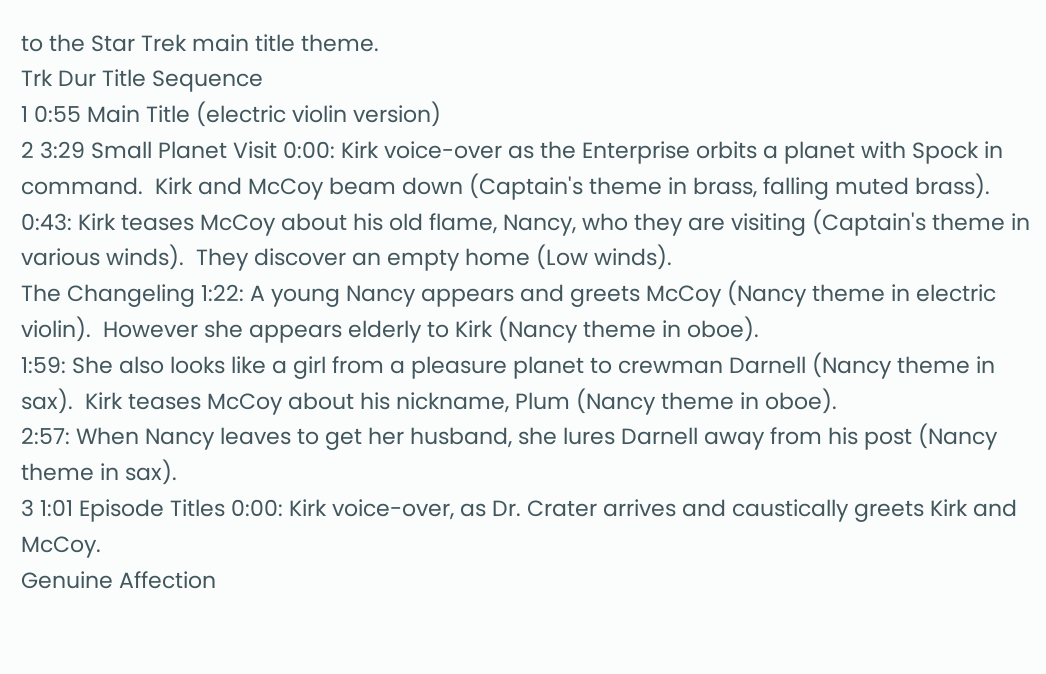to the Star Trek main title theme.
Trk Dur Title Sequence
1 0:55 Main Title (electric violin version)
2 3:29 Small Planet Visit 0:00: Kirk voice-over as the Enterprise orbits a planet with Spock in command.  Kirk and McCoy beam down (Captain's theme in brass, falling muted brass).
0:43: Kirk teases McCoy about his old flame, Nancy, who they are visiting (Captain's theme in various winds).  They discover an empty home (Low winds).
The Changeling 1:22: A young Nancy appears and greets McCoy (Nancy theme in electric violin).  However she appears elderly to Kirk (Nancy theme in oboe).
1:59: She also looks like a girl from a pleasure planet to crewman Darnell (Nancy theme in sax).  Kirk teases McCoy about his nickname, Plum (Nancy theme in oboe).
2:57: When Nancy leaves to get her husband, she lures Darnell away from his post (Nancy theme in sax).
3 1:01 Episode Titles 0:00: Kirk voice-over, as Dr. Crater arrives and caustically greets Kirk and McCoy.
Genuine Affection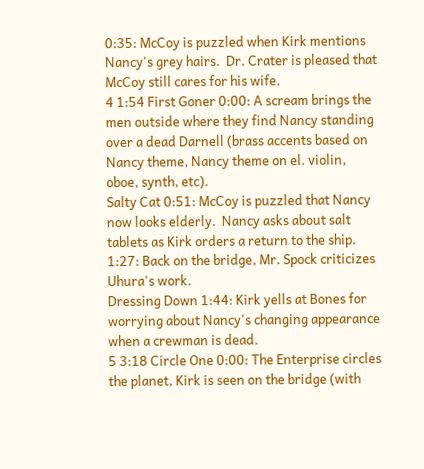0:35: McCoy is puzzled when Kirk mentions Nancy's grey hairs.  Dr. Crater is pleased that McCoy still cares for his wife.
4 1:54 First Goner 0:00: A scream brings the men outside where they find Nancy standing over a dead Darnell (brass accents based on Nancy theme, Nancy theme on el. violin, oboe, synth, etc).
Salty Cat 0:51: McCoy is puzzled that Nancy now looks elderly.  Nancy asks about salt tablets as Kirk orders a return to the ship.
1:27: Back on the bridge, Mr. Spock criticizes Uhura's work.
Dressing Down 1:44: Kirk yells at Bones for worrying about Nancy's changing appearance when a crewman is dead.
5 3:18 Circle One 0:00: The Enterprise circles the planet, Kirk is seen on the bridge (with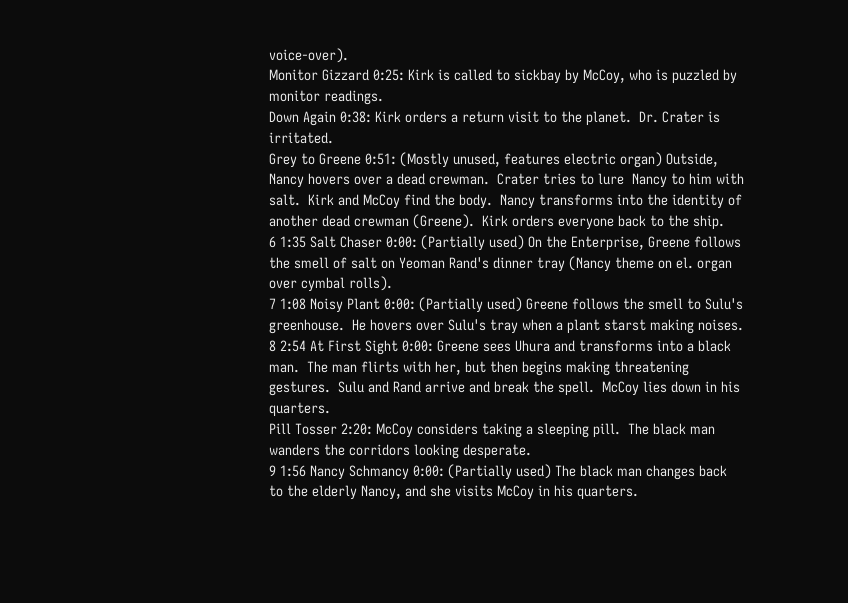voice-over).
Monitor Gizzard 0:25: Kirk is called to sickbay by McCoy, who is puzzled by monitor readings.
Down Again 0:38: Kirk orders a return visit to the planet.  Dr. Crater is irritated.
Grey to Greene 0:51: (Mostly unused, features electric organ) Outside, Nancy hovers over a dead crewman.  Crater tries to lure  Nancy to him with salt.  Kirk and McCoy find the body.  Nancy transforms into the identity of another dead crewman (Greene).  Kirk orders everyone back to the ship.
6 1:35 Salt Chaser 0:00: (Partially used) On the Enterprise, Greene follows the smell of salt on Yeoman Rand's dinner tray (Nancy theme on el. organ over cymbal rolls).
7 1:08 Noisy Plant 0:00: (Partially used) Greene follows the smell to Sulu's greenhouse.  He hovers over Sulu's tray when a plant starst making noises.
8 2:54 At First Sight 0:00: Greene sees Uhura and transforms into a black man.  The man flirts with her, but then begins making threatening gestures.  Sulu and Rand arrive and break the spell.  McCoy lies down in his quarters.
Pill Tosser 2:20: McCoy considers taking a sleeping pill.  The black man wanders the corridors looking desperate.
9 1:56 Nancy Schmancy 0:00: (Partially used) The black man changes back to the elderly Nancy, and she visits McCoy in his quarters.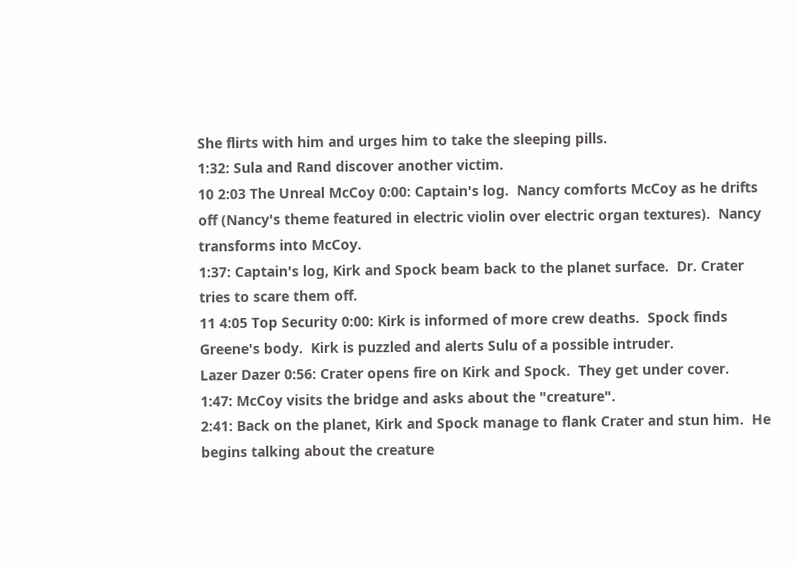She flirts with him and urges him to take the sleeping pills.
1:32: Sula and Rand discover another victim.
10 2:03 The Unreal McCoy 0:00: Captain's log.  Nancy comforts McCoy as he drifts off (Nancy's theme featured in electric violin over electric organ textures).  Nancy transforms into McCoy.
1:37: Captain's log, Kirk and Spock beam back to the planet surface.  Dr. Crater tries to scare them off.
11 4:05 Top Security 0:00: Kirk is informed of more crew deaths.  Spock finds Greene's body.  Kirk is puzzled and alerts Sulu of a possible intruder.
Lazer Dazer 0:56: Crater opens fire on Kirk and Spock.  They get under cover.
1:47: McCoy visits the bridge and asks about the "creature".
2:41: Back on the planet, Kirk and Spock manage to flank Crater and stun him.  He begins talking about the creature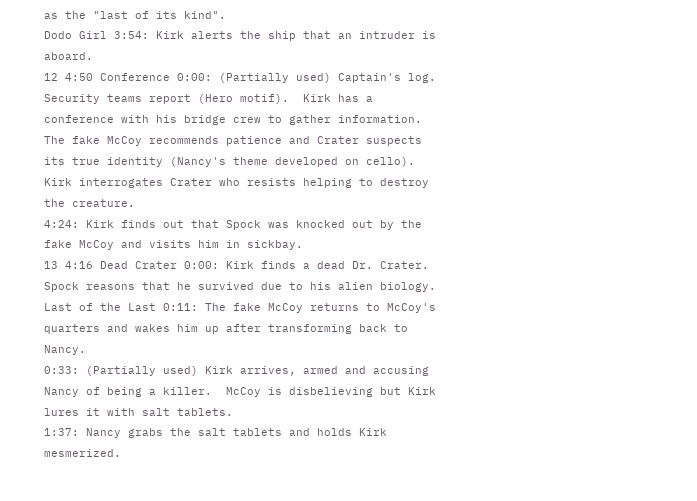as the "last of its kind".
Dodo Girl 3:54: Kirk alerts the ship that an intruder is aboard.
12 4:50 Conference 0:00: (Partially used) Captain's log.  Security teams report (Hero motif).  Kirk has a conference with his bridge crew to gather information.  The fake McCoy recommends patience and Crater suspects its true identity (Nancy's theme developed on cello).  Kirk interrogates Crater who resists helping to destroy the creature.
4:24: Kirk finds out that Spock was knocked out by the fake McCoy and visits him in sickbay.
13 4:16 Dead Crater 0:00: Kirk finds a dead Dr. Crater.  Spock reasons that he survived due to his alien biology.
Last of the Last 0:11: The fake McCoy returns to McCoy's quarters and wakes him up after transforming back to Nancy.
0:33: (Partially used) Kirk arrives, armed and accusing Nancy of being a killer.  McCoy is disbelieving but Kirk lures it with salt tablets.
1:37: Nancy grabs the salt tablets and holds Kirk mesmerized.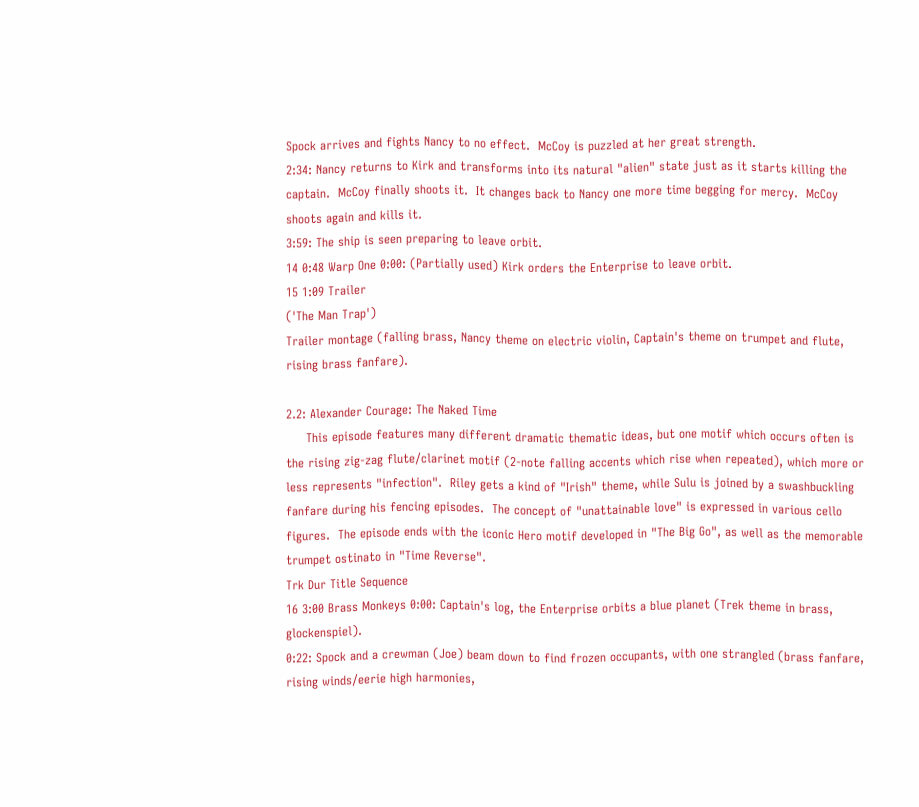Spock arrives and fights Nancy to no effect.  McCoy is puzzled at her great strength.
2:34: Nancy returns to Kirk and transforms into its natural "alien" state just as it starts killing the captain.  McCoy finally shoots it.  It changes back to Nancy one more time begging for mercy.  McCoy shoots again and kills it.
3:59: The ship is seen preparing to leave orbit.
14 0:48 Warp One 0:00: (Partially used) Kirk orders the Enterprise to leave orbit.
15 1:09 Trailer
('The Man Trap')
Trailer montage (falling brass, Nancy theme on electric violin, Captain's theme on trumpet and flute, rising brass fanfare).

2.2: Alexander Courage: The Naked Time
     This episode features many different dramatic thematic ideas, but one motif which occurs often is the rising zig-zag flute/clarinet motif (2-note falling accents which rise when repeated), which more or less represents "infection".  Riley gets a kind of "Irish" theme, while Sulu is joined by a swashbuckling fanfare during his fencing episodes.  The concept of "unattainable love" is expressed in various cello figures.  The episode ends with the iconic Hero motif developed in "The Big Go", as well as the memorable trumpet ostinato in "Time Reverse".
Trk Dur Title Sequence
16 3:00 Brass Monkeys 0:00: Captain's log, the Enterprise orbits a blue planet (Trek theme in brass, glockenspiel).
0:22: Spock and a crewman (Joe) beam down to find frozen occupants, with one strangled (brass fanfare, rising winds/eerie high harmonies,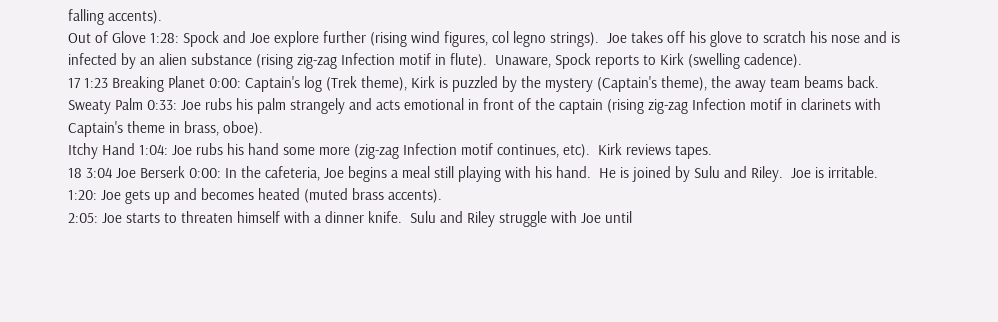falling accents).
Out of Glove 1:28: Spock and Joe explore further (rising wind figures, col legno strings).  Joe takes off his glove to scratch his nose and is infected by an alien substance (rising zig-zag Infection motif in flute).  Unaware, Spock reports to Kirk (swelling cadence).
17 1:23 Breaking Planet 0:00: Captain's log (Trek theme), Kirk is puzzled by the mystery (Captain's theme), the away team beams back.
Sweaty Palm 0:33: Joe rubs his palm strangely and acts emotional in front of the captain (rising zig-zag Infection motif in clarinets with Captain's theme in brass, oboe).
Itchy Hand 1:04: Joe rubs his hand some more (zig-zag Infection motif continues, etc).  Kirk reviews tapes.
18 3:04 Joe Berserk 0:00: In the cafeteria, Joe begins a meal still playing with his hand.  He is joined by Sulu and Riley.  Joe is irritable.
1:20: Joe gets up and becomes heated (muted brass accents).
2:05: Joe starts to threaten himself with a dinner knife.  Sulu and Riley struggle with Joe until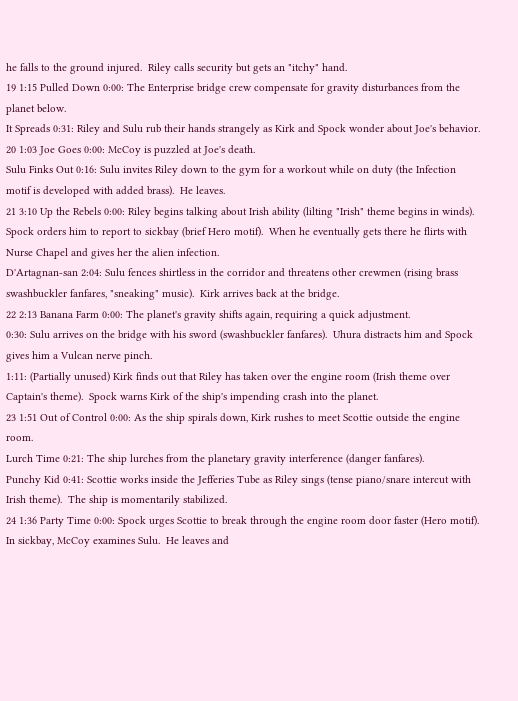he falls to the ground injured.  Riley calls security but gets an "itchy" hand.
19 1:15 Pulled Down 0:00: The Enterprise bridge crew compensate for gravity disturbances from the planet below.
It Spreads 0:31: Riley and Sulu rub their hands strangely as Kirk and Spock wonder about Joe's behavior.
20 1:03 Joe Goes 0:00: McCoy is puzzled at Joe's death.
Sulu Finks Out 0:16: Sulu invites Riley down to the gym for a workout while on duty (the Infection motif is developed with added brass).  He leaves.
21 3:10 Up the Rebels 0:00: Riley begins talking about Irish ability (lilting "Irish" theme begins in winds).  Spock orders him to report to sickbay (brief Hero motif).  When he eventually gets there he flirts with Nurse Chapel and gives her the alien infection.
D'Artagnan-san 2:04: Sulu fences shirtless in the corridor and threatens other crewmen (rising brass swashbuckler fanfares, "sneaking" music).  Kirk arrives back at the bridge.
22 2:13 Banana Farm 0:00: The planet's gravity shifts again, requiring a quick adjustment.
0:30: Sulu arrives on the bridge with his sword (swashbuckler fanfares).  Uhura distracts him and Spock gives him a Vulcan nerve pinch.
1:11: (Partially unused) Kirk finds out that Riley has taken over the engine room (Irish theme over Captain's theme).  Spock warns Kirk of the ship's impending crash into the planet.
23 1:51 Out of Control 0:00: As the ship spirals down, Kirk rushes to meet Scottie outside the engine room.
Lurch Time 0:21: The ship lurches from the planetary gravity interference (danger fanfares).
Punchy Kid 0:41: Scottie works inside the Jefferies Tube as Riley sings (tense piano/snare intercut with Irish theme).  The ship is momentarily stabilized.
24 1:36 Party Time 0:00: Spock urges Scottie to break through the engine room door faster (Hero motif).  In sickbay, McCoy examines Sulu.  He leaves and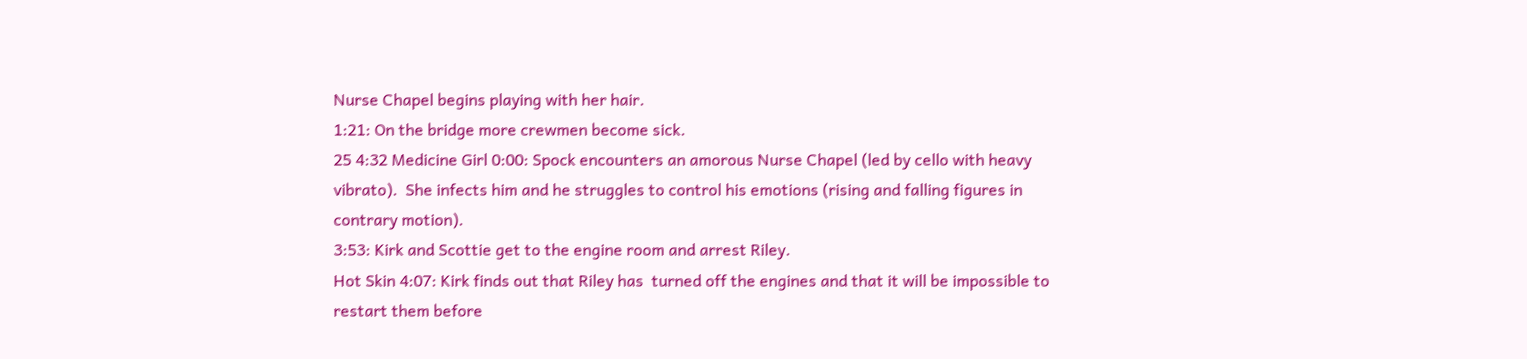Nurse Chapel begins playing with her hair.
1:21: On the bridge more crewmen become sick.
25 4:32 Medicine Girl 0:00: Spock encounters an amorous Nurse Chapel (led by cello with heavy vibrato).  She infects him and he struggles to control his emotions (rising and falling figures in contrary motion).
3:53: Kirk and Scottie get to the engine room and arrest Riley.
Hot Skin 4:07: Kirk finds out that Riley has  turned off the engines and that it will be impossible to restart them before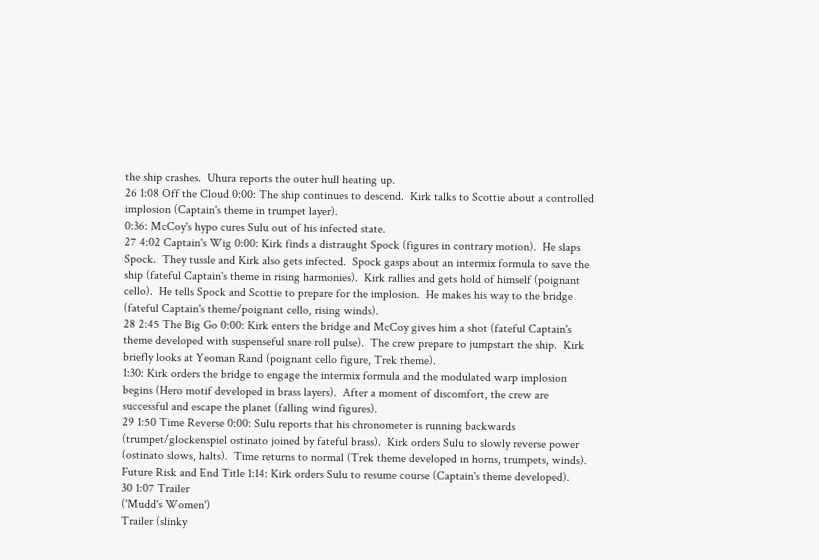the ship crashes.  Uhura reports the outer hull heating up.
26 1:08 Off the Cloud 0:00: The ship continues to descend.  Kirk talks to Scottie about a controlled implosion (Captain's theme in trumpet layer).
0:36: McCoy's hypo cures Sulu out of his infected state.
27 4:02 Captain's Wig 0:00: Kirk finds a distraught Spock (figures in contrary motion).  He slaps Spock.  They tussle and Kirk also gets infected.  Spock gasps about an intermix formula to save the ship (fateful Captain's theme in rising harmonies).  Kirk rallies and gets hold of himself (poignant cello).  He tells Spock and Scottie to prepare for the implosion.  He makes his way to the bridge (fateful Captain's theme/poignant cello, rising winds).
28 2:45 The Big Go 0:00: Kirk enters the bridge and McCoy gives him a shot (fateful Captain's theme developed with suspenseful snare roll pulse).  The crew prepare to jumpstart the ship.  Kirk briefly looks at Yeoman Rand (poignant cello figure, Trek theme).
1:30: Kirk orders the bridge to engage the intermix formula and the modulated warp implosion begins (Hero motif developed in brass layers).  After a moment of discomfort, the crew are successful and escape the planet (falling wind figures).
29 1:50 Time Reverse 0:00: Sulu reports that his chronometer is running backwards (trumpet/glockenspiel ostinato joined by fateful brass).  Kirk orders Sulu to slowly reverse power (ostinato slows, halts).  Time returns to normal (Trek theme developed in horns, trumpets, winds).
Future Risk and End Title 1:14: Kirk orders Sulu to resume course (Captain's theme developed).
30 1:07 Trailer
('Mudd's Women')
Trailer (slinky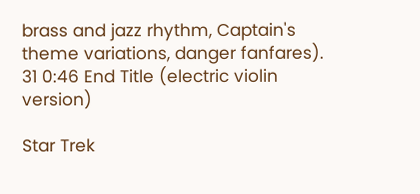brass and jazz rhythm, Captain's theme variations, danger fanfares).
31 0:46 End Title (electric violin version)

Star Trek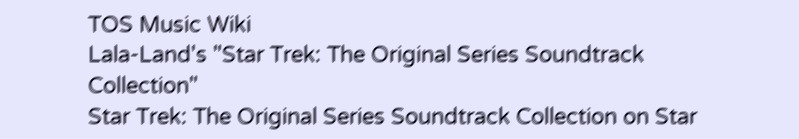TOS Music Wiki
Lala-Land's "Star Trek: The Original Series Soundtrack Collection"
Star Trek: The Original Series Soundtrack Collection on Star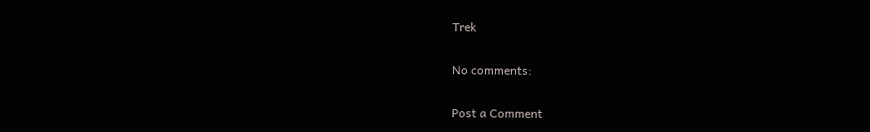Trek

No comments:

Post a Comment